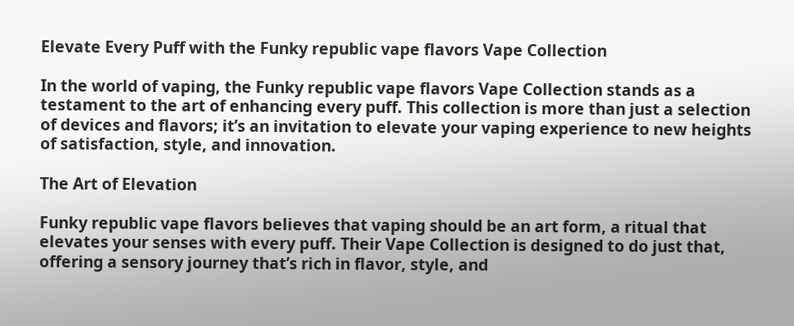Elevate Every Puff with the Funky republic vape flavors Vape Collection

In the world of vaping, the Funky republic vape flavors Vape Collection stands as a testament to the art of enhancing every puff. This collection is more than just a selection of devices and flavors; it’s an invitation to elevate your vaping experience to new heights of satisfaction, style, and innovation.

The Art of Elevation

Funky republic vape flavors believes that vaping should be an art form, a ritual that elevates your senses with every puff. Their Vape Collection is designed to do just that, offering a sensory journey that’s rich in flavor, style, and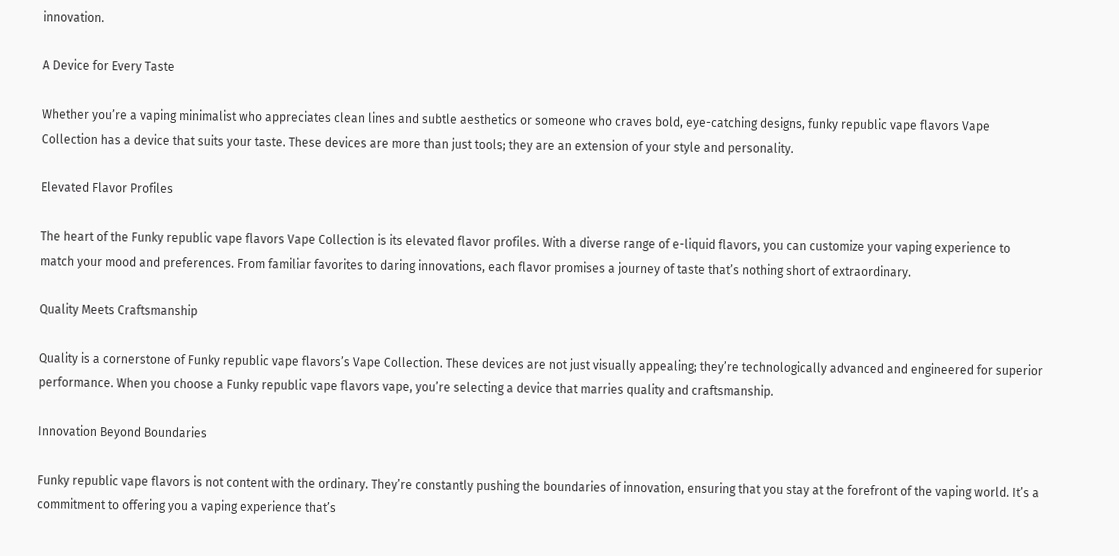innovation.

A Device for Every Taste

Whether you’re a vaping minimalist who appreciates clean lines and subtle aesthetics or someone who craves bold, eye-catching designs, funky republic vape flavors Vape Collection has a device that suits your taste. These devices are more than just tools; they are an extension of your style and personality.

Elevated Flavor Profiles

The heart of the Funky republic vape flavors Vape Collection is its elevated flavor profiles. With a diverse range of e-liquid flavors, you can customize your vaping experience to match your mood and preferences. From familiar favorites to daring innovations, each flavor promises a journey of taste that’s nothing short of extraordinary.

Quality Meets Craftsmanship

Quality is a cornerstone of Funky republic vape flavors’s Vape Collection. These devices are not just visually appealing; they’re technologically advanced and engineered for superior performance. When you choose a Funky republic vape flavors vape, you’re selecting a device that marries quality and craftsmanship.

Innovation Beyond Boundaries

Funky republic vape flavors is not content with the ordinary. They’re constantly pushing the boundaries of innovation, ensuring that you stay at the forefront of the vaping world. It’s a commitment to offering you a vaping experience that’s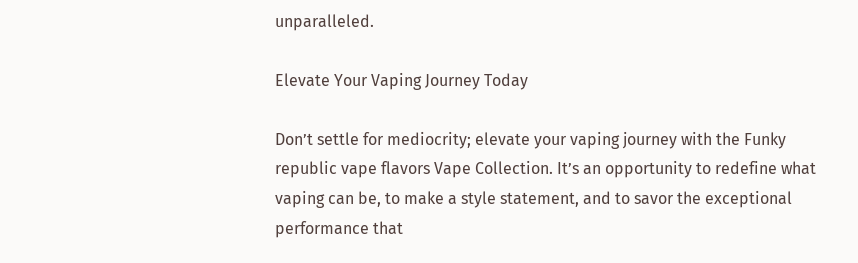unparalleled.

Elevate Your Vaping Journey Today

Don’t settle for mediocrity; elevate your vaping journey with the Funky republic vape flavors Vape Collection. It’s an opportunity to redefine what vaping can be, to make a style statement, and to savor the exceptional performance that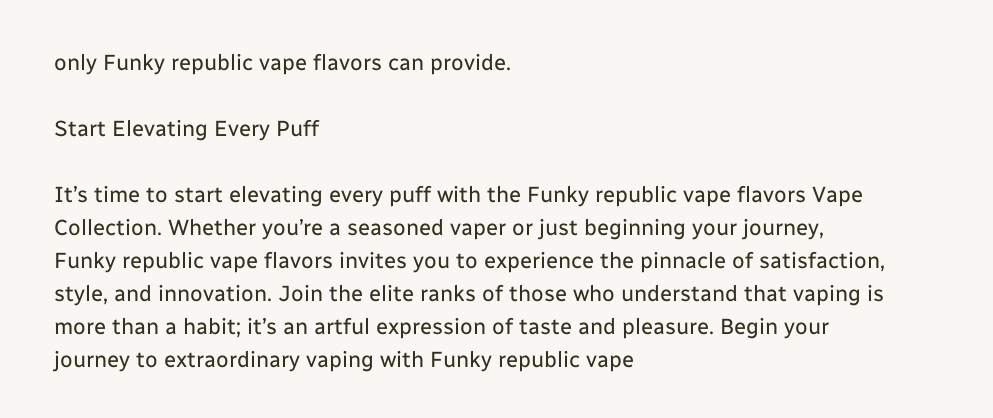only Funky republic vape flavors can provide.

Start Elevating Every Puff

It’s time to start elevating every puff with the Funky republic vape flavors Vape Collection. Whether you’re a seasoned vaper or just beginning your journey, Funky republic vape flavors invites you to experience the pinnacle of satisfaction, style, and innovation. Join the elite ranks of those who understand that vaping is more than a habit; it’s an artful expression of taste and pleasure. Begin your journey to extraordinary vaping with Funky republic vape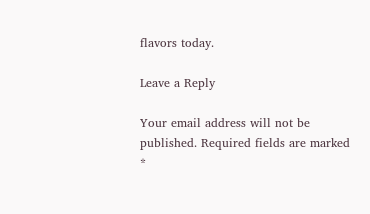flavors today.

Leave a Reply

Your email address will not be published. Required fields are marked *